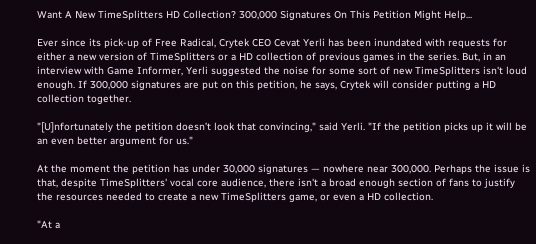Want A New TimeSplitters HD Collection? 300,000 Signatures On This Petition Might Help...

Ever since its pick-up of Free Radical, Crytek CEO Cevat Yerli has been inundated with requests for either a new version of TimeSplitters or a HD collection of previous games in the series. But, in an interview with Game Informer, Yerli suggested the noise for some sort of new TimeSplitters isn't loud enough. If 300,000 signatures are put on this petition, he says, Crytek will consider putting a HD collection together.

"[U]nfortunately the petition doesn’t look that convincing," said Yerli. "If the petition picks up it will be an even better argument for us."

At the moment the petition has under 30,000 signatures — nowhere near 300,000. Perhaps the issue is that, despite TimeSplitters' vocal core audience, there isn't a broad enough section of fans to justify the resources needed to create a new TimeSplitters game, or even a HD collection.

"At a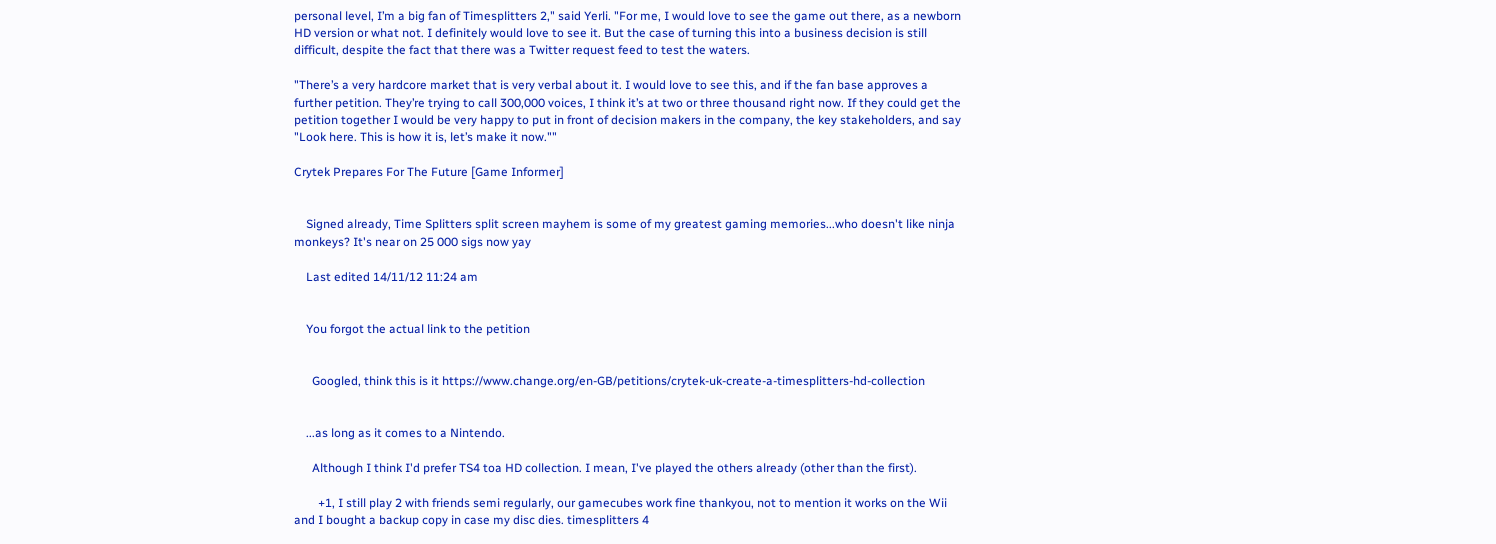personal level, I’m a big fan of Timesplitters 2," said Yerli. "For me, I would love to see the game out there, as a newborn HD version or what not. I definitely would love to see it. But the case of turning this into a business decision is still difficult, despite the fact that there was a Twitter request feed to test the waters.

"There’s a very hardcore market that is very verbal about it. I would love to see this, and if the fan base approves a further petition. They’re trying to call 300,000 voices, I think it’s at two or three thousand right now. If they could get the petition together I would be very happy to put in front of decision makers in the company, the key stakeholders, and say "Look here. This is how it is, let’s make it now.""

Crytek Prepares For The Future [Game Informer]


    Signed already, Time Splitters split screen mayhem is some of my greatest gaming memories...who doesn't like ninja monkeys? It's near on 25 000 sigs now yay

    Last edited 14/11/12 11:24 am


    You forgot the actual link to the petition


      Googled, think this is it https://www.change.org/en-GB/petitions/crytek-uk-create-a-timesplitters-hd-collection


    ...as long as it comes to a Nintendo.

      Although I think I'd prefer TS4 toa HD collection. I mean, I've played the others already (other than the first).

        +1, I still play 2 with friends semi regularly, our gamecubes work fine thankyou, not to mention it works on the Wii and I bought a backup copy in case my disc dies. timesplitters 4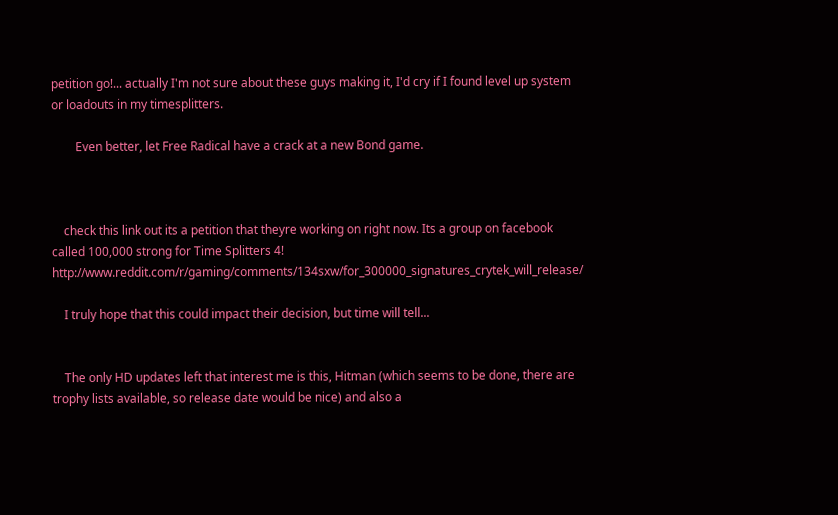petition go!... actually I'm not sure about these guys making it, I'd cry if I found level up system or loadouts in my timesplitters.

        Even better, let Free Radical have a crack at a new Bond game.



    check this link out its a petition that theyre working on right now. Its a group on facebook called 100,000 strong for Time Splitters 4! http://www.reddit.com/r/gaming/comments/134sxw/for_300000_signatures_crytek_will_release/

    I truly hope that this could impact their decision, but time will tell...


    The only HD updates left that interest me is this, Hitman (which seems to be done, there are trophy lists available, so release date would be nice) and also a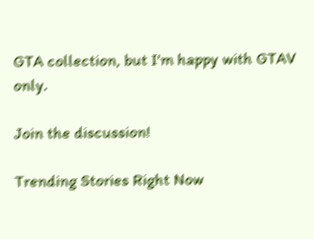GTA collection, but I'm happy with GTAV only.

Join the discussion!

Trending Stories Right Now